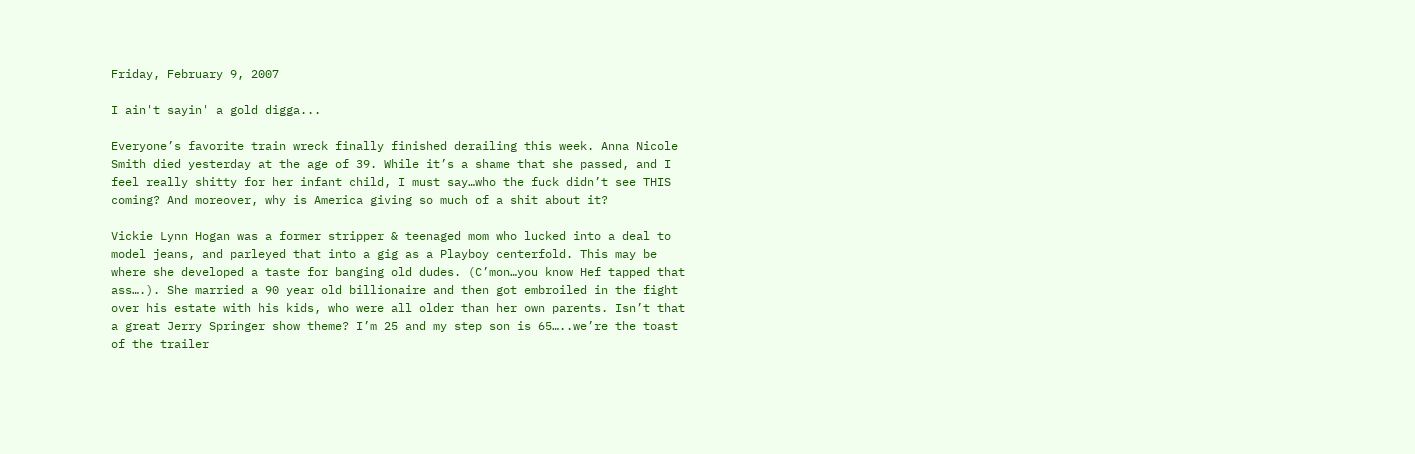Friday, February 9, 2007

I ain't sayin' a gold digga...

Everyone’s favorite train wreck finally finished derailing this week. Anna Nicole Smith died yesterday at the age of 39. While it’s a shame that she passed, and I feel really shitty for her infant child, I must say…who the fuck didn’t see THIS coming? And moreover, why is America giving so much of a shit about it?

Vickie Lynn Hogan was a former stripper & teenaged mom who lucked into a deal to model jeans, and parleyed that into a gig as a Playboy centerfold. This may be where she developed a taste for banging old dudes. (C’mon…you know Hef tapped that ass….). She married a 90 year old billionaire and then got embroiled in the fight over his estate with his kids, who were all older than her own parents. Isn’t that a great Jerry Springer show theme? I’m 25 and my step son is 65…..we’re the toast of the trailer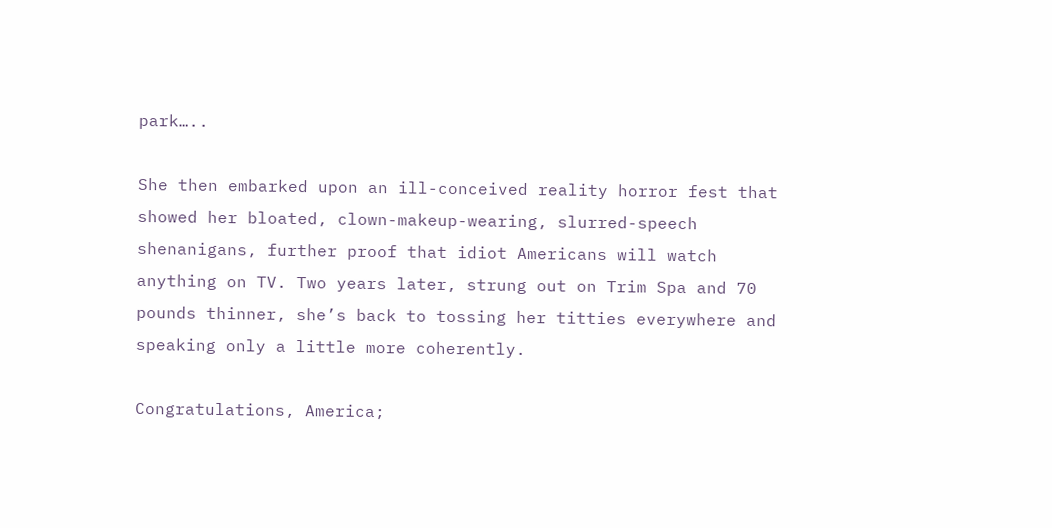park…..

She then embarked upon an ill-conceived reality horror fest that showed her bloated, clown-makeup-wearing, slurred-speech shenanigans, further proof that idiot Americans will watch anything on TV. Two years later, strung out on Trim Spa and 70 pounds thinner, she’s back to tossing her titties everywhere and speaking only a little more coherently.

Congratulations, America;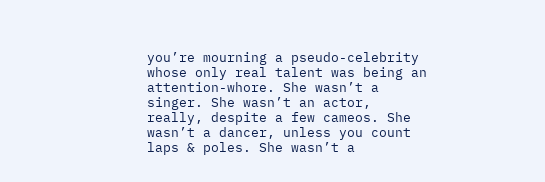you’re mourning a pseudo-celebrity whose only real talent was being an attention-whore. She wasn’t a singer. She wasn’t an actor, really, despite a few cameos. She wasn’t a dancer, unless you count laps & poles. She wasn’t a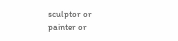sculptor or painter or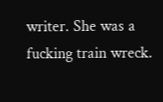writer. She was a fucking train wreck.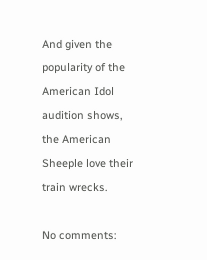And given the popularity of the American Idol audition shows, the American Sheeple love their train wrecks.

No comments: